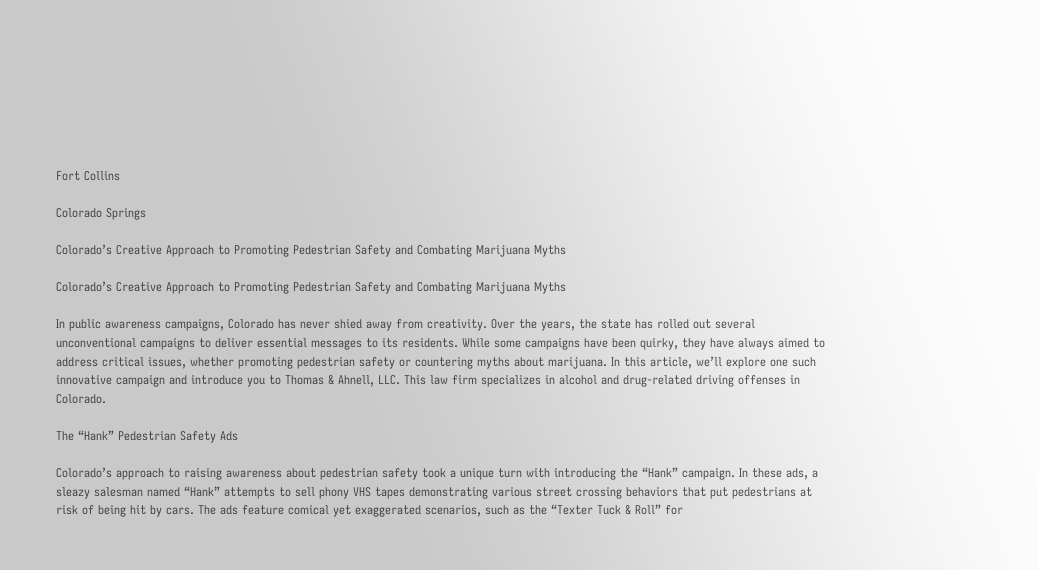Fort Collins

Colorado Springs

Colorado’s Creative Approach to Promoting Pedestrian Safety and Combating Marijuana Myths

Colorado’s Creative Approach to Promoting Pedestrian Safety and Combating Marijuana Myths

In public awareness campaigns, Colorado has never shied away from creativity. Over the years, the state has rolled out several unconventional campaigns to deliver essential messages to its residents. While some campaigns have been quirky, they have always aimed to address critical issues, whether promoting pedestrian safety or countering myths about marijuana. In this article, we’ll explore one such innovative campaign and introduce you to Thomas & Ahnell, LLC. This law firm specializes in alcohol and drug-related driving offenses in Colorado.

The “Hank” Pedestrian Safety Ads

Colorado’s approach to raising awareness about pedestrian safety took a unique turn with introducing the “Hank” campaign. In these ads, a sleazy salesman named “Hank” attempts to sell phony VHS tapes demonstrating various street crossing behaviors that put pedestrians at risk of being hit by cars. The ads feature comical yet exaggerated scenarios, such as the “Texter Tuck & Roll” for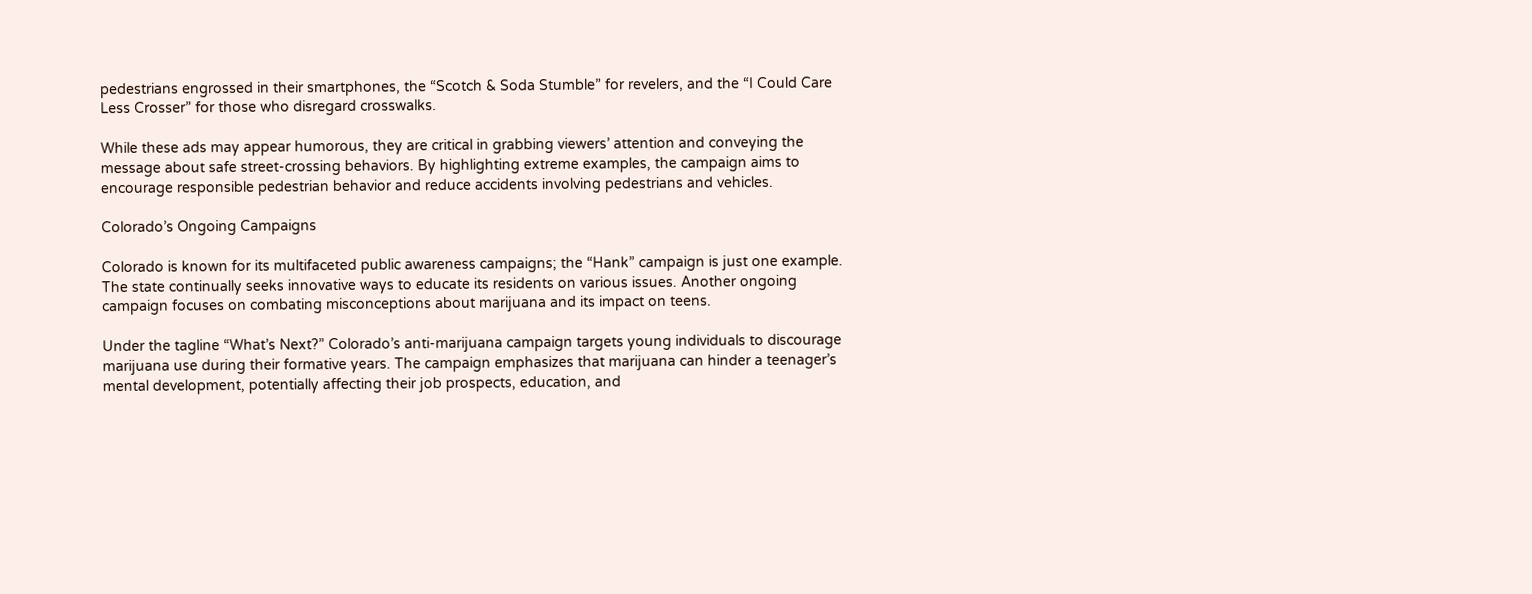pedestrians engrossed in their smartphones, the “Scotch & Soda Stumble” for revelers, and the “I Could Care Less Crosser” for those who disregard crosswalks.

While these ads may appear humorous, they are critical in grabbing viewers’ attention and conveying the message about safe street-crossing behaviors. By highlighting extreme examples, the campaign aims to encourage responsible pedestrian behavior and reduce accidents involving pedestrians and vehicles.

Colorado’s Ongoing Campaigns

Colorado is known for its multifaceted public awareness campaigns; the “Hank” campaign is just one example. The state continually seeks innovative ways to educate its residents on various issues. Another ongoing campaign focuses on combating misconceptions about marijuana and its impact on teens.

Under the tagline “What’s Next?” Colorado’s anti-marijuana campaign targets young individuals to discourage marijuana use during their formative years. The campaign emphasizes that marijuana can hinder a teenager’s mental development, potentially affecting their job prospects, education, and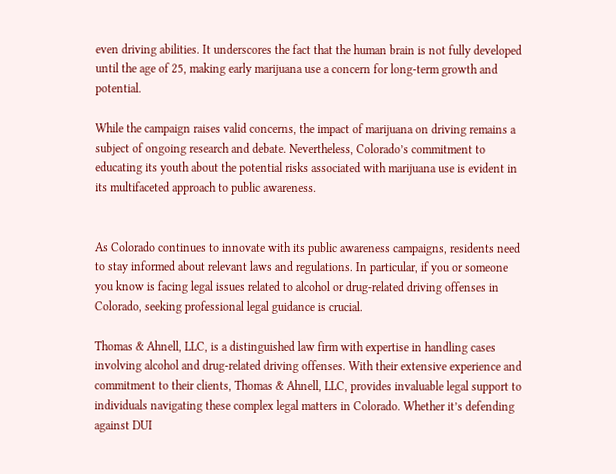even driving abilities. It underscores the fact that the human brain is not fully developed until the age of 25, making early marijuana use a concern for long-term growth and potential.

While the campaign raises valid concerns, the impact of marijuana on driving remains a subject of ongoing research and debate. Nevertheless, Colorado’s commitment to educating its youth about the potential risks associated with marijuana use is evident in its multifaceted approach to public awareness.


As Colorado continues to innovate with its public awareness campaigns, residents need to stay informed about relevant laws and regulations. In particular, if you or someone you know is facing legal issues related to alcohol or drug-related driving offenses in Colorado, seeking professional legal guidance is crucial.

Thomas & Ahnell, LLC, is a distinguished law firm with expertise in handling cases involving alcohol and drug-related driving offenses. With their extensive experience and commitment to their clients, Thomas & Ahnell, LLC, provides invaluable legal support to individuals navigating these complex legal matters in Colorado. Whether it’s defending against DUI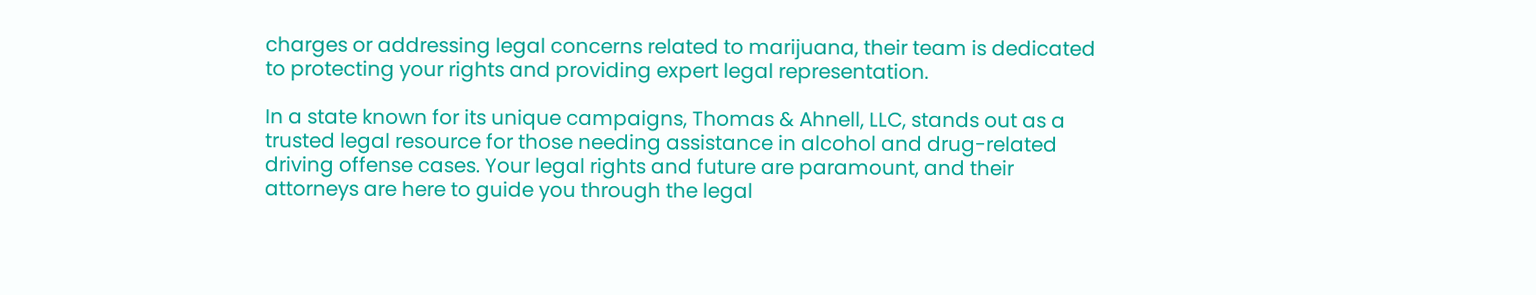charges or addressing legal concerns related to marijuana, their team is dedicated to protecting your rights and providing expert legal representation.

In a state known for its unique campaigns, Thomas & Ahnell, LLC, stands out as a trusted legal resource for those needing assistance in alcohol and drug-related driving offense cases. Your legal rights and future are paramount, and their attorneys are here to guide you through the legal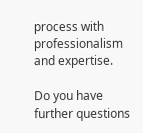process with professionalism and expertise.

Do you have further questions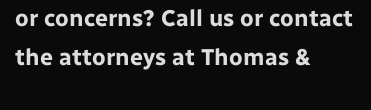or concerns? Call us or contact the attorneys at Thomas &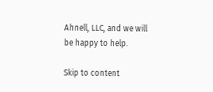Ahnell, LLC, and we will be happy to help.

Skip to content